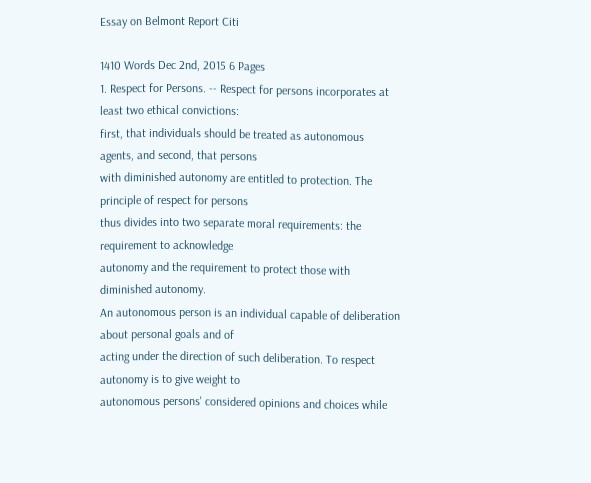Essay on Belmont Report Citi

1410 Words Dec 2nd, 2015 6 Pages
1. Respect for Persons. -- Respect for persons incorporates at least two ethical convictions:
first, that individuals should be treated as autonomous agents, and second, that persons
with diminished autonomy are entitled to protection. The principle of respect for persons
thus divides into two separate moral requirements: the requirement to acknowledge
autonomy and the requirement to protect those with diminished autonomy.
An autonomous person is an individual capable of deliberation about personal goals and of
acting under the direction of such deliberation. To respect autonomy is to give weight to
autonomous persons' considered opinions and choices while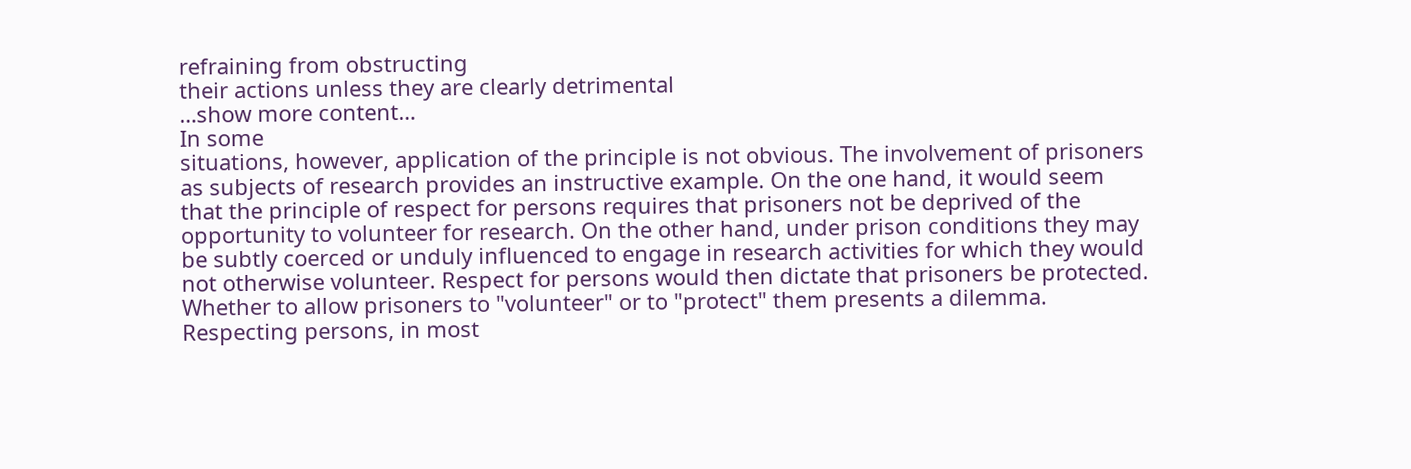refraining from obstructing
their actions unless they are clearly detrimental
…show more content…
In some
situations, however, application of the principle is not obvious. The involvement of prisoners
as subjects of research provides an instructive example. On the one hand, it would seem
that the principle of respect for persons requires that prisoners not be deprived of the
opportunity to volunteer for research. On the other hand, under prison conditions they may
be subtly coerced or unduly influenced to engage in research activities for which they would
not otherwise volunteer. Respect for persons would then dictate that prisoners be protected.
Whether to allow prisoners to "volunteer" or to "protect" them presents a dilemma.
Respecting persons, in most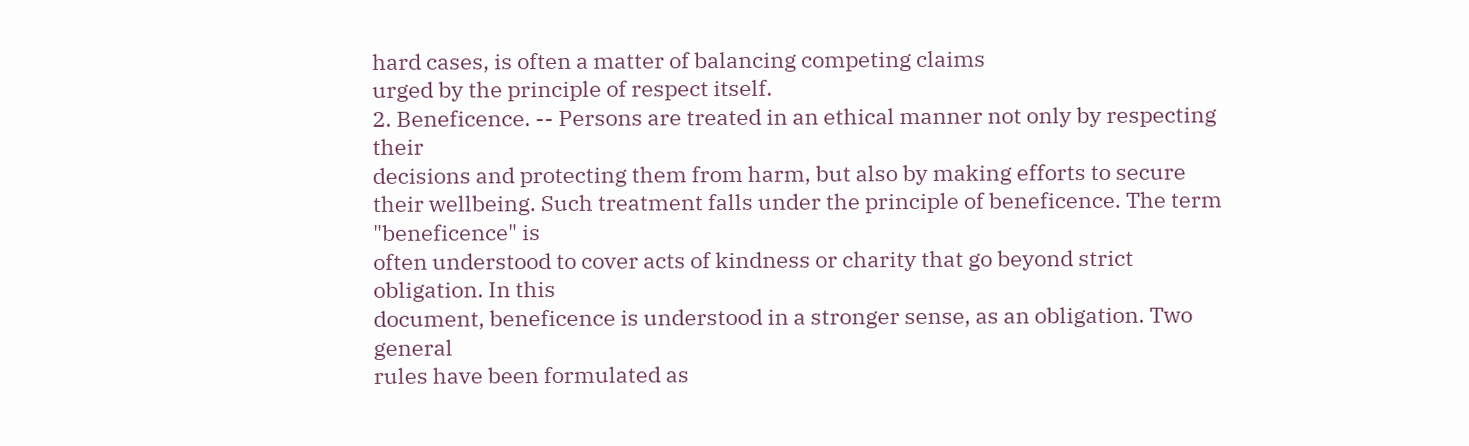hard cases, is often a matter of balancing competing claims
urged by the principle of respect itself.
2. Beneficence. -- Persons are treated in an ethical manner not only by respecting their
decisions and protecting them from harm, but also by making efforts to secure their wellbeing. Such treatment falls under the principle of beneficence. The term "beneficence" is
often understood to cover acts of kindness or charity that go beyond strict obligation. In this
document, beneficence is understood in a stronger sense, as an obligation. Two general
rules have been formulated as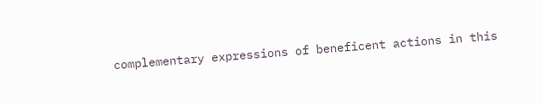complementary expressions of beneficent actions in this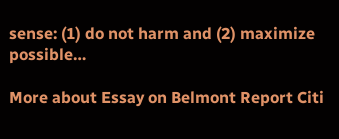sense: (1) do not harm and (2) maximize possible…

More about Essay on Belmont Report Citi